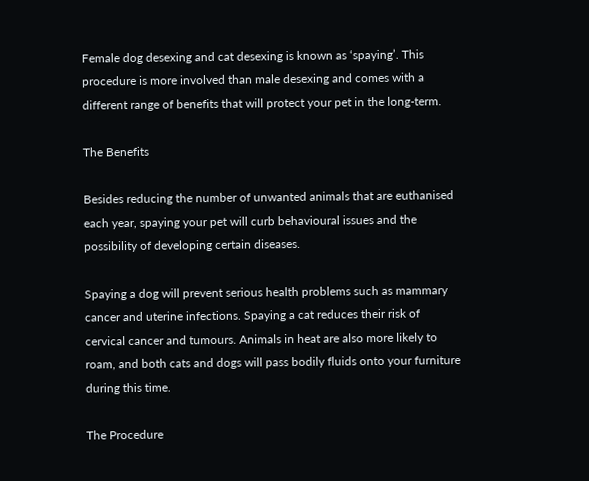Female dog desexing and cat desexing is known as ‘spaying’. This procedure is more involved than male desexing and comes with a different range of benefits that will protect your pet in the long-term.

The Benefits

Besides reducing the number of unwanted animals that are euthanised each year, spaying your pet will curb behavioural issues and the possibility of developing certain diseases.

Spaying a dog will prevent serious health problems such as mammary cancer and uterine infections. Spaying a cat reduces their risk of cervical cancer and tumours. Animals in heat are also more likely to roam, and both cats and dogs will pass bodily fluids onto your furniture during this time.

The Procedure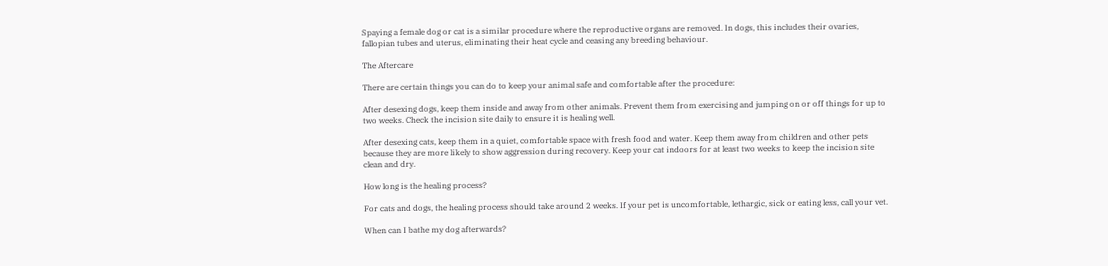Spaying a female dog or cat is a similar procedure where the reproductive organs are removed. In dogs, this includes their ovaries, fallopian tubes and uterus, eliminating their heat cycle and ceasing any breeding behaviour.

The Aftercare

There are certain things you can do to keep your animal safe and comfortable after the procedure:

After desexing dogs, keep them inside and away from other animals. Prevent them from exercising and jumping on or off things for up to two weeks. Check the incision site daily to ensure it is healing well.

After desexing cats, keep them in a quiet, comfortable space with fresh food and water. Keep them away from children and other pets because they are more likely to show aggression during recovery. Keep your cat indoors for at least two weeks to keep the incision site clean and dry.

How long is the healing process?

For cats and dogs, the healing process should take around 2 weeks. If your pet is uncomfortable, lethargic, sick or eating less, call your vet.

When can I bathe my dog afterwards?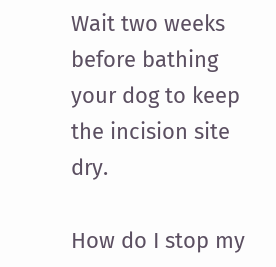Wait two weeks before bathing your dog to keep the incision site dry.

How do I stop my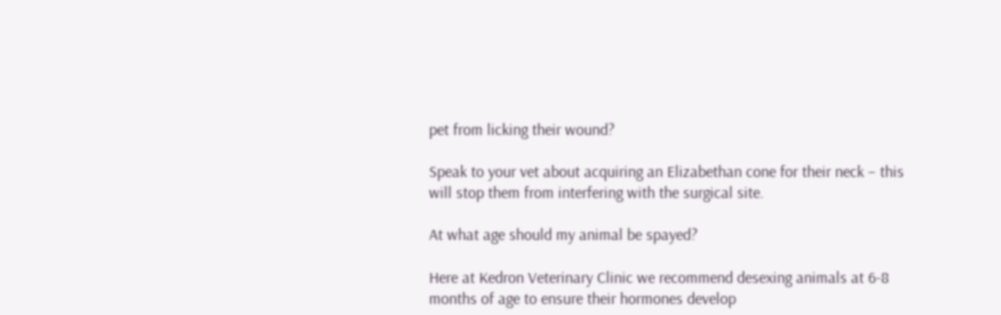pet from licking their wound?

Speak to your vet about acquiring an Elizabethan cone for their neck – this will stop them from interfering with the surgical site.

At what age should my animal be spayed?

Here at Kedron Veterinary Clinic we recommend desexing animals at 6-8 months of age to ensure their hormones develop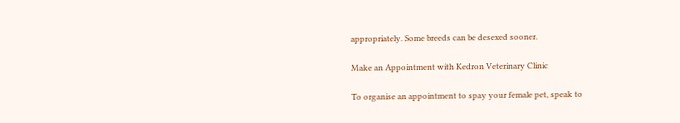appropriately. Some breeds can be desexed sooner.

Make an Appointment with Kedron Veterinary Clinic

To organise an appointment to spay your female pet, speak to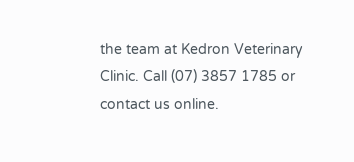the team at Kedron Veterinary Clinic. Call (07) 3857 1785 or contact us online.